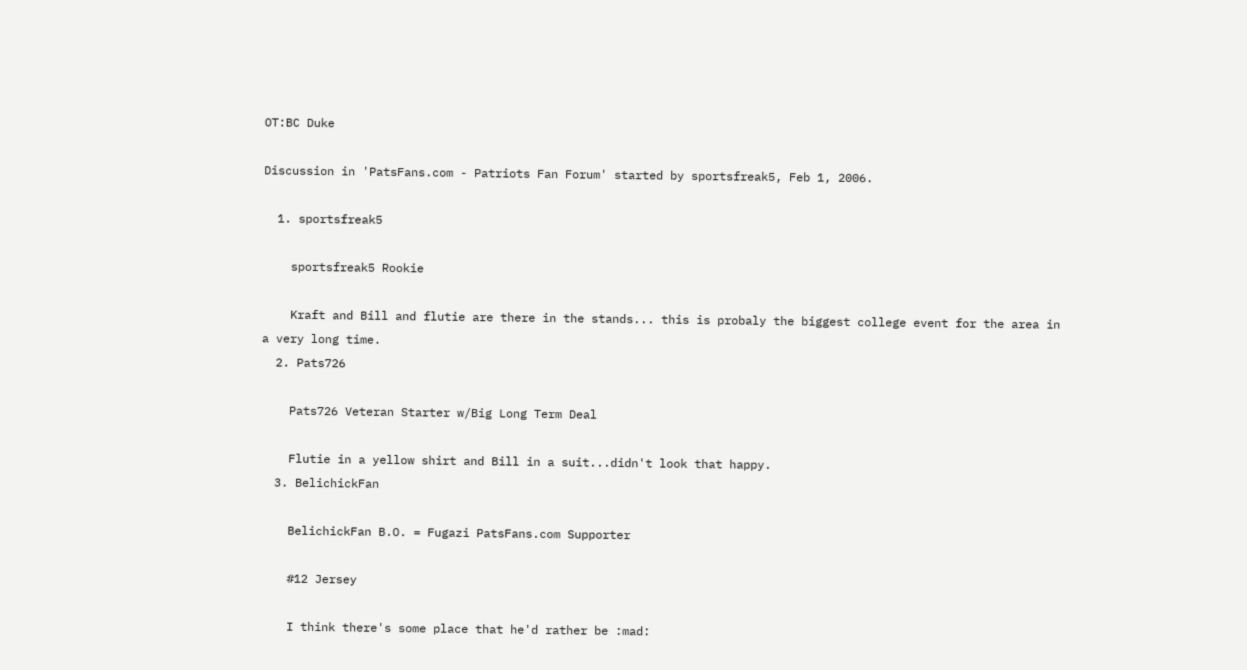OT:BC Duke

Discussion in 'PatsFans.com - Patriots Fan Forum' started by sportsfreak5, Feb 1, 2006.

  1. sportsfreak5

    sportsfreak5 Rookie

    Kraft and Bill and flutie are there in the stands... this is probaly the biggest college event for the area in a very long time.
  2. Pats726

    Pats726 Veteran Starter w/Big Long Term Deal

    Flutie in a yellow shirt and Bill in a suit...didn't look that happy.
  3. BelichickFan

    BelichickFan B.O. = Fugazi PatsFans.com Supporter

    #12 Jersey

    I think there's some place that he'd rather be :mad: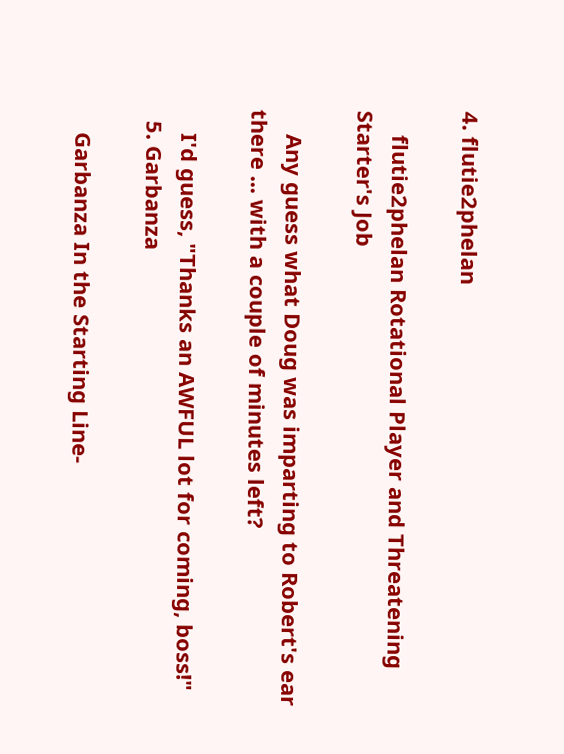4. flutie2phelan

    flutie2phelan Rotational Player and Threatening Starter's Job

    Any guess what Doug was imparting to Robert's ear there ... with a couple of minutes left?

    I'd guess, "Thanks an AWFUL lot for coming, boss!"
  5. Garbanza

    Garbanza In the Starting Line-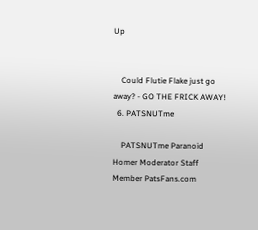Up


    Could Flutie Flake just go away? - GO THE FRICK AWAY!
  6. PATSNUTme

    PATSNUTme Paranoid Homer Moderator Staff Member PatsFans.com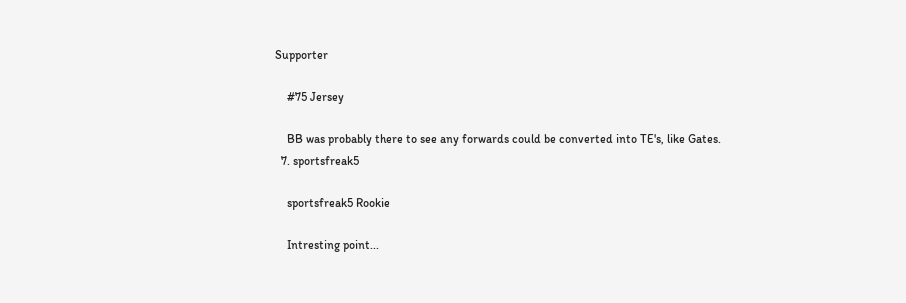Supporter

    #75 Jersey

    BB was probably there to see any forwards could be converted into TE's, like Gates.
  7. sportsfreak5

    sportsfreak5 Rookie

    Intresting point...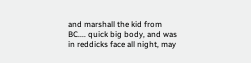and marshall the kid from BC.... quick big body, and was in reddicks face all night, may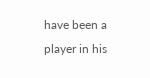have been a player in his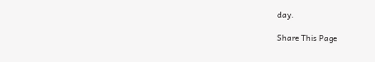day.

Share This Page